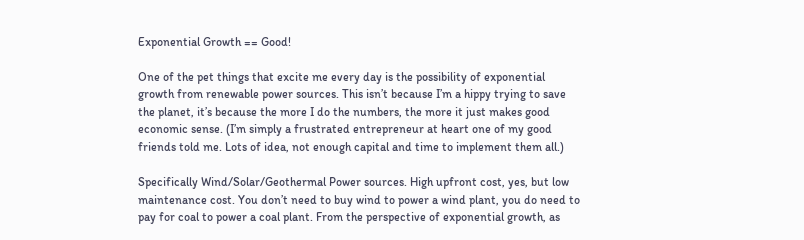Exponential Growth == Good!

One of the pet things that excite me every day is the possibility of exponential growth from renewable power sources. This isn’t because I’m a hippy trying to save the planet, it’s because the more I do the numbers, the more it just makes good economic sense. (I’m simply a frustrated entrepreneur at heart one of my good friends told me. Lots of idea, not enough capital and time to implement them all.)

Specifically Wind/Solar/Geothermal Power sources. High upfront cost, yes, but low maintenance cost. You don’t need to buy wind to power a wind plant, you do need to pay for coal to power a coal plant. From the perspective of exponential growth, as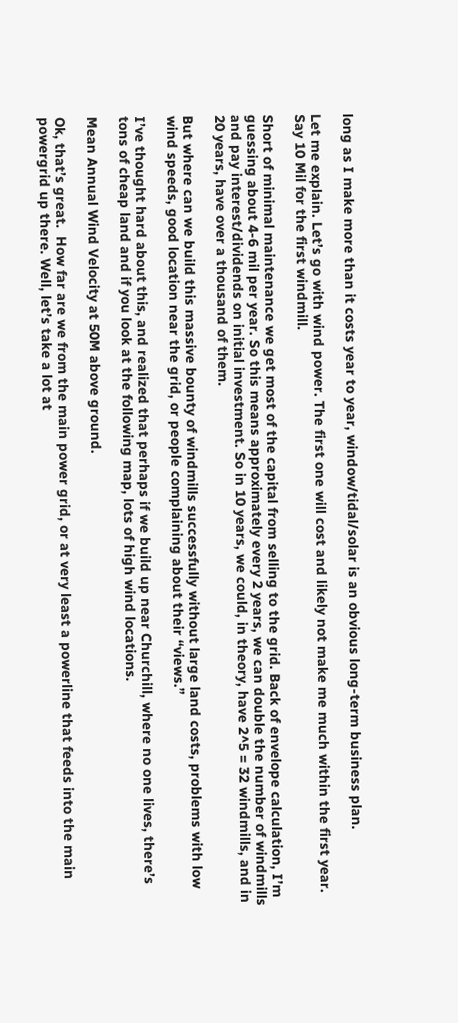long as I make more than it costs year to year, window/tidal/solar is an obvious long-term business plan.

Let me explain. Let’s go with wind power. The first one will cost and likely not make me much within the first year. Say 10 Mil for the first windmill.

Short of minimal maintenance we get most of the capital from selling to the grid. Back of envelope calculation, I’m guessing about 4-6 mil per year. So this means approximately every 2 years, we can double the number of windmills and pay interest/dividends on initial investment. So in 10 years, we could, in theory, have 2^5 = 32 windmills, and in 20 years, have over a thousand of them.

But where can we build this massive bounty of windmills successfully without large land costs, problems with low wind speeds, good location near the grid, or people complaining about their “views.”

I’ve thought hard about this, and realized that perhaps if we build up near Churchill, where no one lives, there’s tons of cheap land and if you look at the following map, lots of high wind locations.

Mean Annual Wind Velocity at 50M above ground.

Ok, that’s great.  How far are we from the main power grid, or at very least a powerline that feeds into the main powergrid up there. Well, let’s take a lot at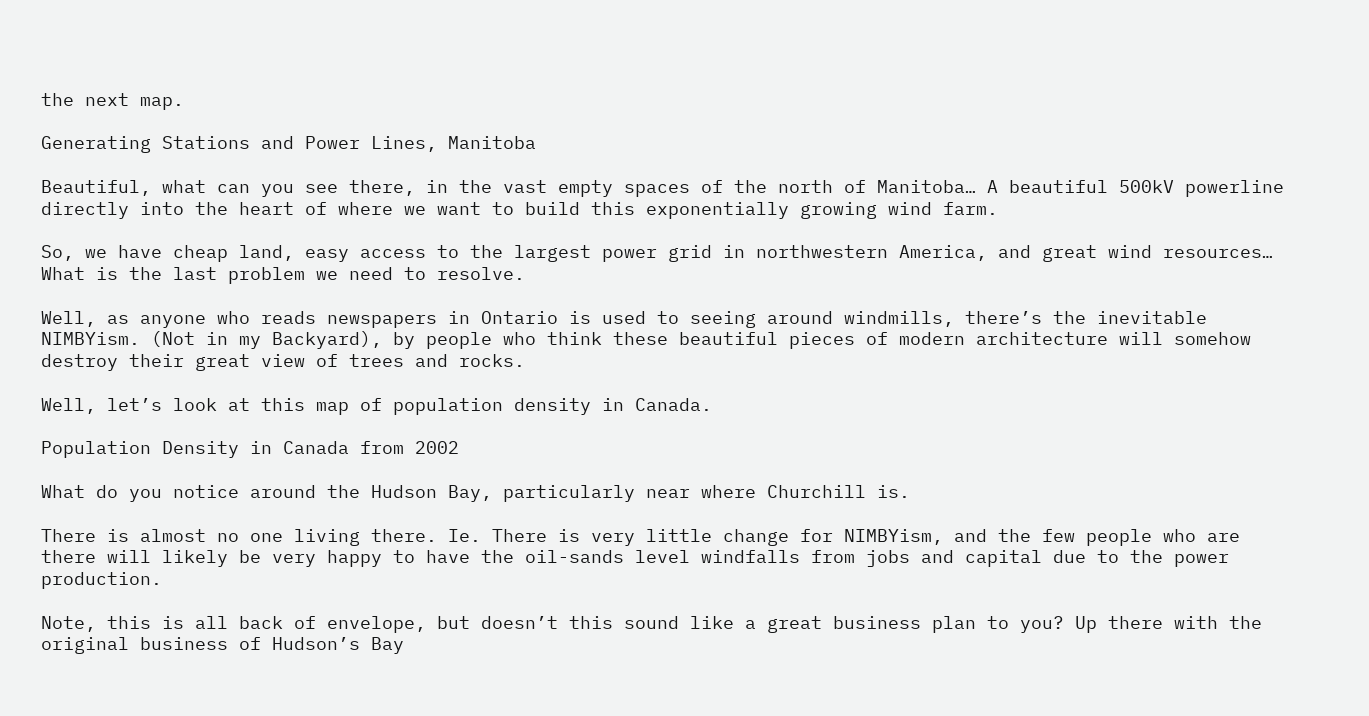the next map.

Generating Stations and Power Lines, Manitoba

Beautiful, what can you see there, in the vast empty spaces of the north of Manitoba… A beautiful 500kV powerline directly into the heart of where we want to build this exponentially growing wind farm.

So, we have cheap land, easy access to the largest power grid in northwestern America, and great wind resources… What is the last problem we need to resolve.

Well, as anyone who reads newspapers in Ontario is used to seeing around windmills, there’s the inevitable NIMBYism. (Not in my Backyard), by people who think these beautiful pieces of modern architecture will somehow destroy their great view of trees and rocks.

Well, let’s look at this map of population density in Canada.

Population Density in Canada from 2002

What do you notice around the Hudson Bay, particularly near where Churchill is.

There is almost no one living there. Ie. There is very little change for NIMBYism, and the few people who are there will likely be very happy to have the oil-sands level windfalls from jobs and capital due to the power production.

Note, this is all back of envelope, but doesn’t this sound like a great business plan to you? Up there with the original business of Hudson’s Bay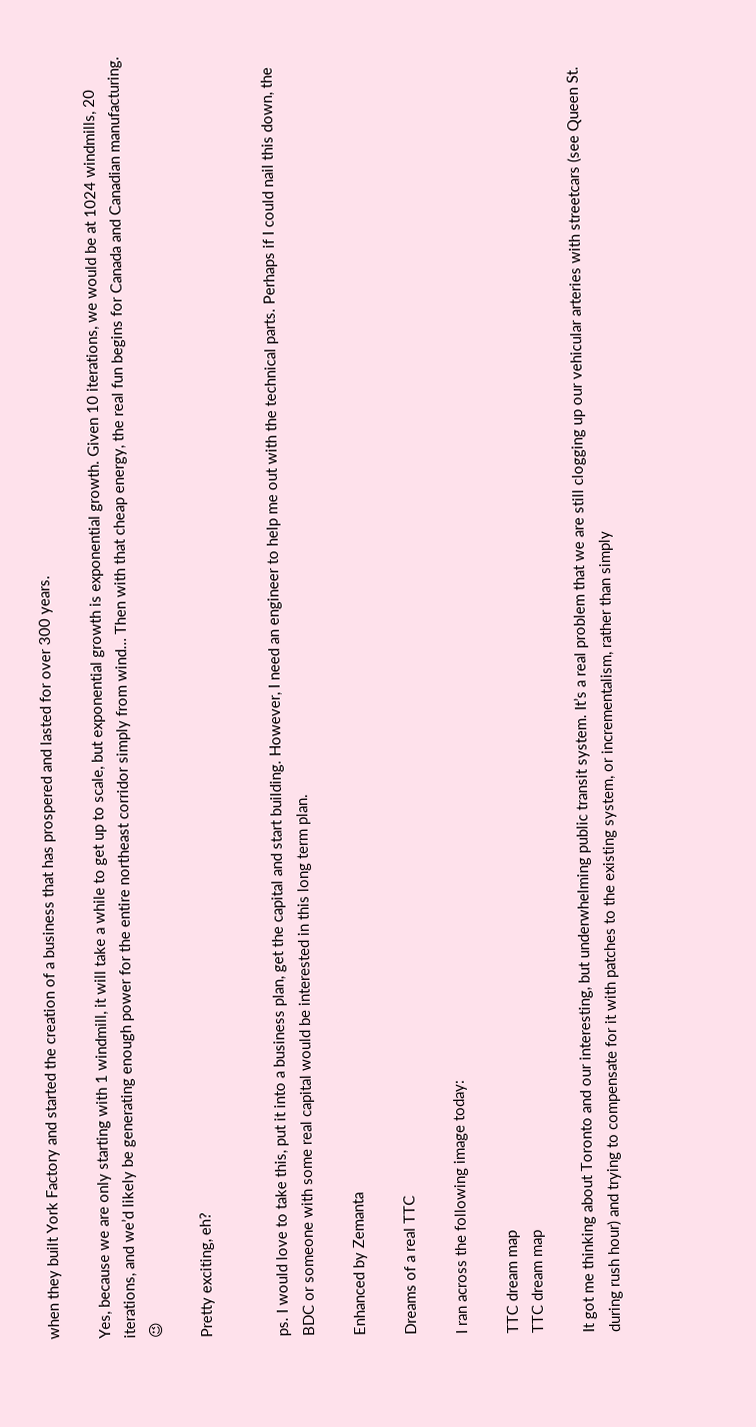when they built York Factory and started the creation of a business that has prospered and lasted for over 300 years.

Yes, because we are only starting with 1 windmill, it will take a while to get up to scale, but exponential growth is exponential growth. Given 10 iterations, we would be at 1024 windmills, 20 iterations, and we’d likely be generating enough power for the entire northeast corridor simply from wind… Then with that cheap energy, the real fun begins for Canada and Canadian manufacturing. 😉

Pretty exciting, eh?


ps. I would love to take this, put it into a business plan, get the capital and start building. However, I need an engineer to help me out with the technical parts. Perhaps if I could nail this down, the BDC or someone with some real capital would be interested in this long term plan.

Enhanced by Zemanta

Dreams of a real TTC

I ran across the following image today:

TTC dream map
TTC dream map

It got me thinking about Toronto and our interesting, but underwhelming public transit system. It’s a real problem that we are still clogging up our vehicular arteries with streetcars (see Queen St. during rush hour) and trying to compensate for it with patches to the existing system, or incrementalism, rather than simply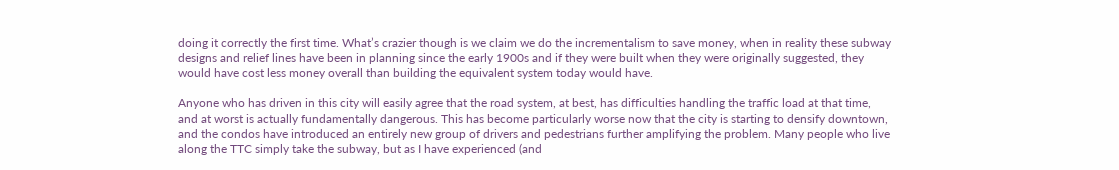doing it correctly the first time. What’s crazier though is we claim we do the incrementalism to save money, when in reality these subway designs and relief lines have been in planning since the early 1900s and if they were built when they were originally suggested, they would have cost less money overall than building the equivalent system today would have.

Anyone who has driven in this city will easily agree that the road system, at best, has difficulties handling the traffic load at that time, and at worst is actually fundamentally dangerous. This has become particularly worse now that the city is starting to densify downtown, and the condos have introduced an entirely new group of drivers and pedestrians further amplifying the problem. Many people who live along the TTC simply take the subway, but as I have experienced (and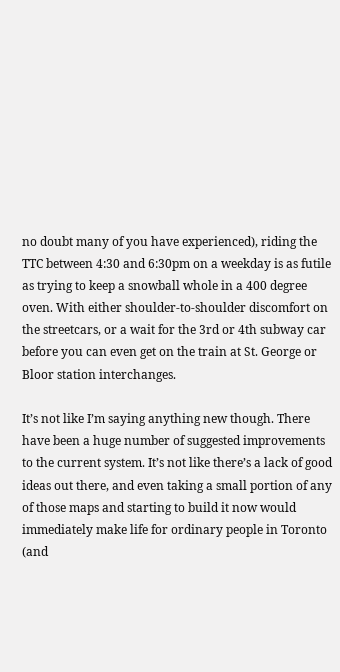no doubt many of you have experienced), riding the TTC between 4:30 and 6:30pm on a weekday is as futile as trying to keep a snowball whole in a 400 degree oven. With either shoulder-to-shoulder discomfort on the streetcars, or a wait for the 3rd or 4th subway car before you can even get on the train at St. George or Bloor station interchanges.

It’s not like I’m saying anything new though. There have been a huge number of suggested improvements to the current system. It’s not like there’s a lack of good ideas out there, and even taking a small portion of any of those maps and starting to build it now would immediately make life for ordinary people in Toronto (and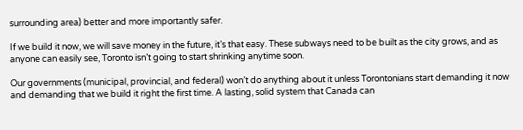surrounding area) better and more importantly safer.

If we build it now, we will save money in the future, it’s that easy. These subways need to be built as the city grows, and as anyone can easily see, Toronto isn’t going to start shrinking anytime soon.

Our governments (municipal, provincial, and federal) won’t do anything about it unless Torontonians start demanding it now and demanding that we build it right the first time. A lasting, solid system that Canada can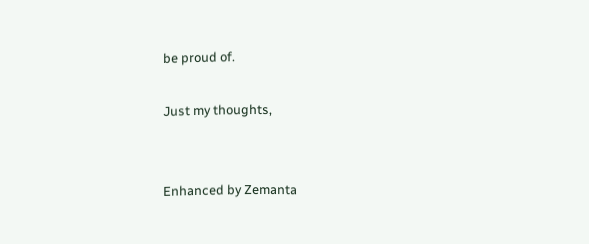be proud of.

Just my thoughts,


Enhanced by Zemanta